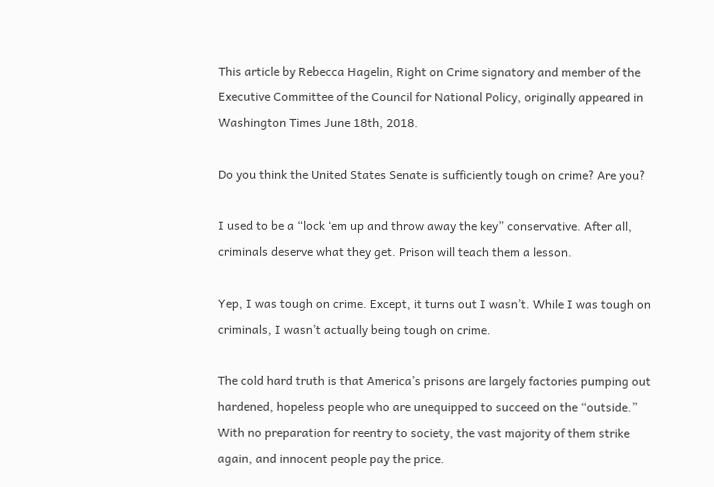This article by Rebecca Hagelin, Right on Crime signatory and member of the Executive Committee of the Council for National Policy, originally appeared in Washington Times June 18th, 2018.

Do you think the United States Senate is sufficiently tough on crime? Are you?

I used to be a “lock ‘em up and throw away the key” conservative. After all, criminals deserve what they get. Prison will teach them a lesson.

Yep, I was tough on crime. Except, it turns out I wasn’t. While I was tough on criminals, I wasn’t actually being tough on crime.

The cold hard truth is that America’s prisons are largely factories pumping out hardened, hopeless people who are unequipped to succeed on the “outside.” With no preparation for reentry to society, the vast majority of them strike again, and innocent people pay the price.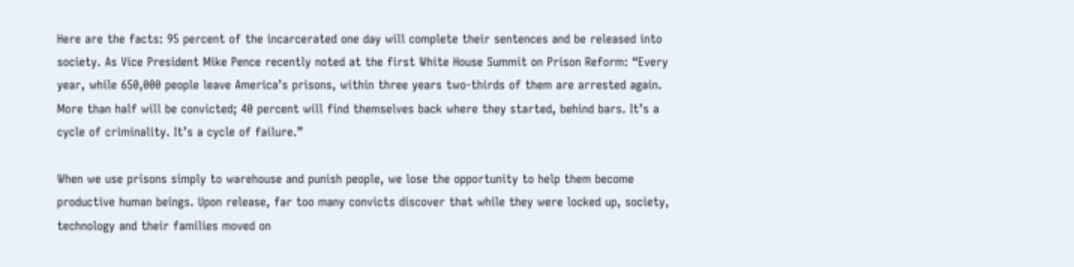Here are the facts: 95 percent of the incarcerated one day will complete their sentences and be released into society. As Vice President Mike Pence recently noted at the first White House Summit on Prison Reform: “Every year, while 650,000 people leave America’s prisons, within three years two-thirds of them are arrested again. More than half will be convicted; 40 percent will find themselves back where they started, behind bars. It’s a cycle of criminality. It’s a cycle of failure.”

When we use prisons simply to warehouse and punish people, we lose the opportunity to help them become productive human beings. Upon release, far too many convicts discover that while they were locked up, society, technology and their families moved on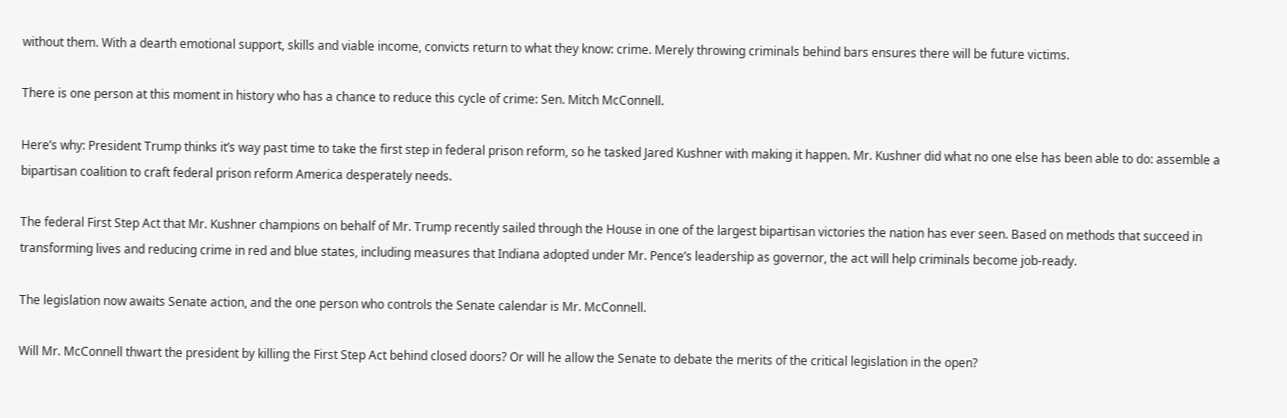without them. With a dearth emotional support, skills and viable income, convicts return to what they know: crime. Merely throwing criminals behind bars ensures there will be future victims.

There is one person at this moment in history who has a chance to reduce this cycle of crime: Sen. Mitch McConnell.

Here’s why: President Trump thinks it’s way past time to take the first step in federal prison reform, so he tasked Jared Kushner with making it happen. Mr. Kushner did what no one else has been able to do: assemble a bipartisan coalition to craft federal prison reform America desperately needs.

The federal First Step Act that Mr. Kushner champions on behalf of Mr. Trump recently sailed through the House in one of the largest bipartisan victories the nation has ever seen. Based on methods that succeed in transforming lives and reducing crime in red and blue states, including measures that Indiana adopted under Mr. Pence’s leadership as governor, the act will help criminals become job-ready.

The legislation now awaits Senate action, and the one person who controls the Senate calendar is Mr. McConnell.

Will Mr. McConnell thwart the president by killing the First Step Act behind closed doors? Or will he allow the Senate to debate the merits of the critical legislation in the open?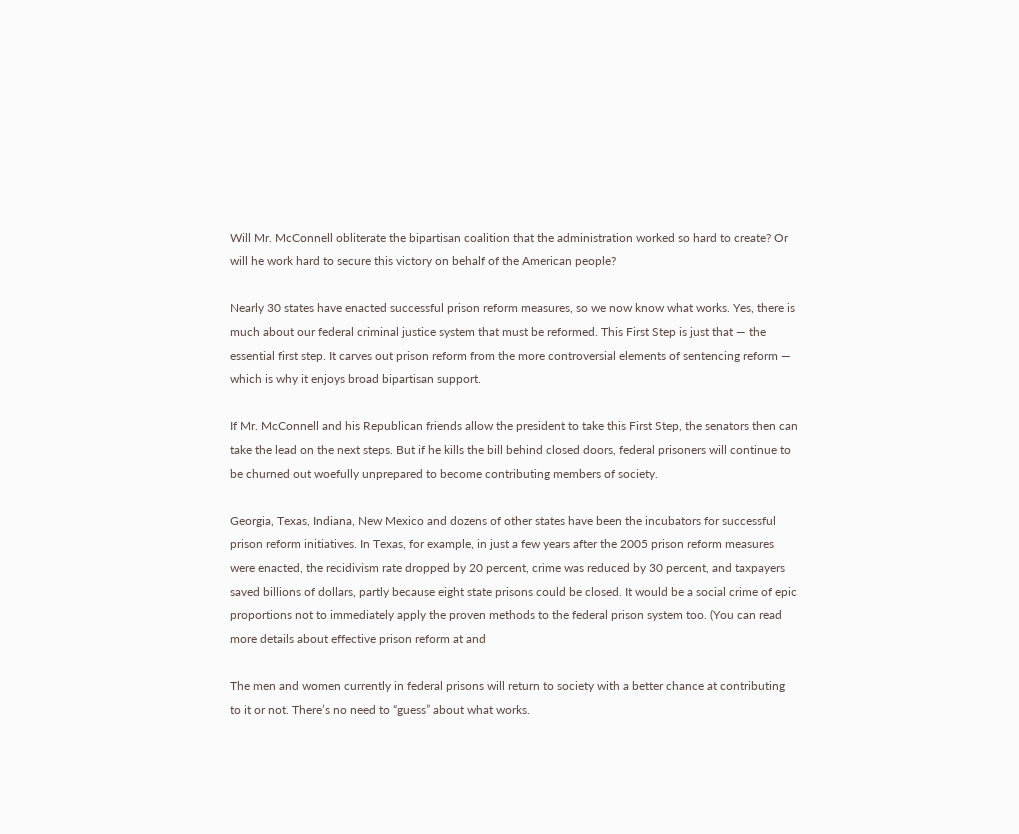Will Mr. McConnell obliterate the bipartisan coalition that the administration worked so hard to create? Or will he work hard to secure this victory on behalf of the American people?

Nearly 30 states have enacted successful prison reform measures, so we now know what works. Yes, there is much about our federal criminal justice system that must be reformed. This First Step is just that — the essential first step. It carves out prison reform from the more controversial elements of sentencing reform — which is why it enjoys broad bipartisan support.

If Mr. McConnell and his Republican friends allow the president to take this First Step, the senators then can take the lead on the next steps. But if he kills the bill behind closed doors, federal prisoners will continue to be churned out woefully unprepared to become contributing members of society.

Georgia, Texas, Indiana, New Mexico and dozens of other states have been the incubators for successful prison reform initiatives. In Texas, for example, in just a few years after the 2005 prison reform measures were enacted, the recidivism rate dropped by 20 percent, crime was reduced by 30 percent, and taxpayers saved billions of dollars, partly because eight state prisons could be closed. It would be a social crime of epic proportions not to immediately apply the proven methods to the federal prison system too. (You can read more details about effective prison reform at and

The men and women currently in federal prisons will return to society with a better chance at contributing to it or not. There’s no need to “guess” about what works.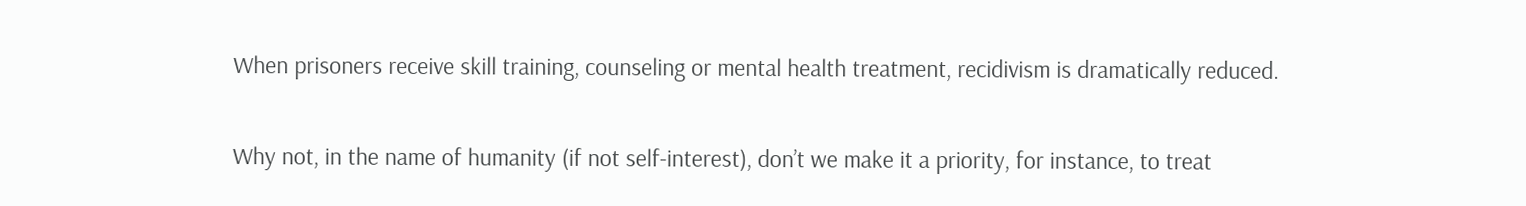When prisoners receive skill training, counseling or mental health treatment, recidivism is dramatically reduced.

Why not, in the name of humanity (if not self-interest), don’t we make it a priority, for instance, to treat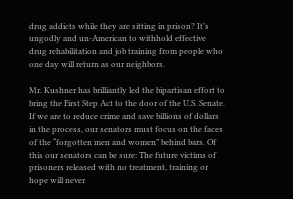drug addicts while they are sitting in prison? It’s ungodly and un-American to withhold effective drug rehabilitation and job training from people who one day will return as our neighbors.

Mr. Kushner has brilliantly led the bipartisan effort to bring the First Step Act to the door of the U.S. Senate. If we are to reduce crime and save billions of dollars in the process, our senators must focus on the faces of the “forgotten men and women” behind bars. Of this our senators can be sure: The future victims of prisoners released with no treatment, training or hope will never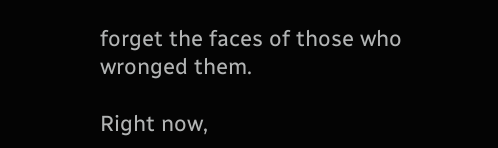forget the faces of those who wronged them.

Right now,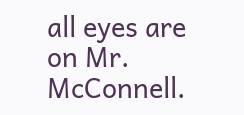all eyes are on Mr. McConnell.